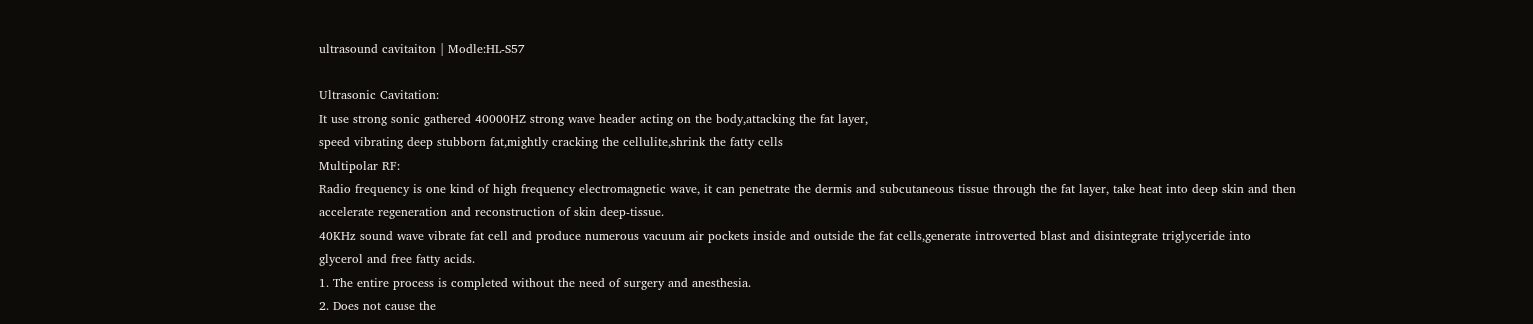ultrasound cavitaiton | Modle:HL-S57

Ultrasonic Cavitation:
It use strong sonic gathered 40000HZ strong wave header acting on the body,attacking the fat layer,
speed vibrating deep stubborn fat,mightly cracking the cellulite,shrink the fatty cells
Multipolar RF:
Radio frequency is one kind of high frequency electromagnetic wave, it can penetrate the dermis and subcutaneous tissue through the fat layer, take heat into deep skin and then accelerate regeneration and reconstruction of skin deep-tissue.
40KHz sound wave vibrate fat cell and produce numerous vacuum air pockets inside and outside the fat cells,generate introverted blast and disintegrate triglyceride into glycerol and free fatty acids.
1. The entire process is completed without the need of surgery and anesthesia.
2. Does not cause the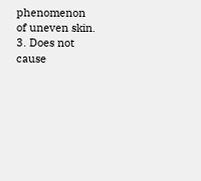phenomenon of uneven skin.
3. Does not cause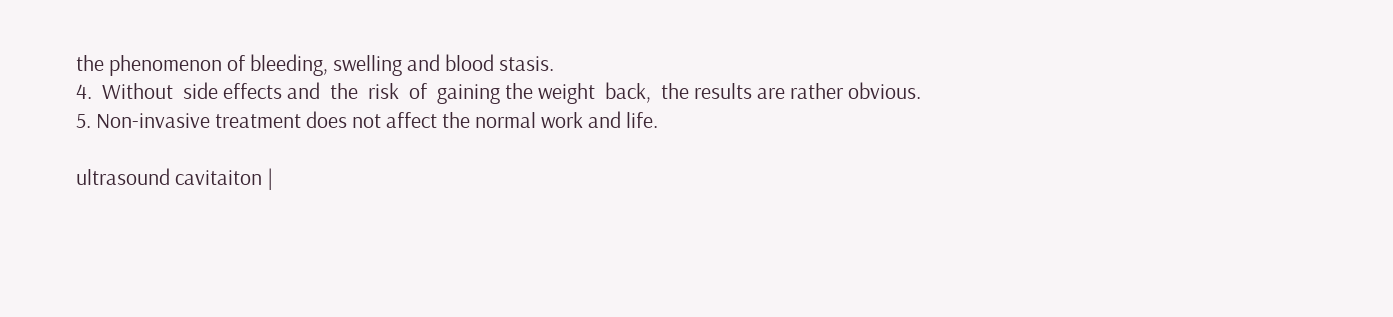the phenomenon of bleeding, swelling and blood stasis.
4.  Without  side effects and  the  risk  of  gaining the weight  back,  the results are rather obvious.
5. Non-invasive treatment does not affect the normal work and life.

ultrasound cavitaiton |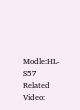Modle:HL-S57 Related Video: